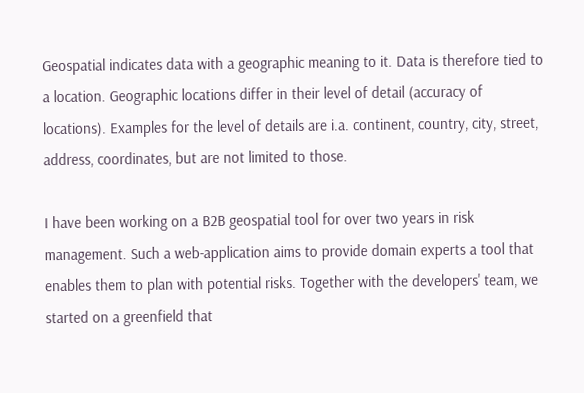Geospatial indicates data with a geographic meaning to it. Data is therefore tied to a location. Geographic locations differ in their level of detail (accuracy of locations). Examples for the level of details are i.a. continent, country, city, street, address, coordinates, but are not limited to those.

I have been working on a B2B geospatial tool for over two years in risk management. Such a web-application aims to provide domain experts a tool that enables them to plan with potential risks. Together with the developers' team, we started on a greenfield that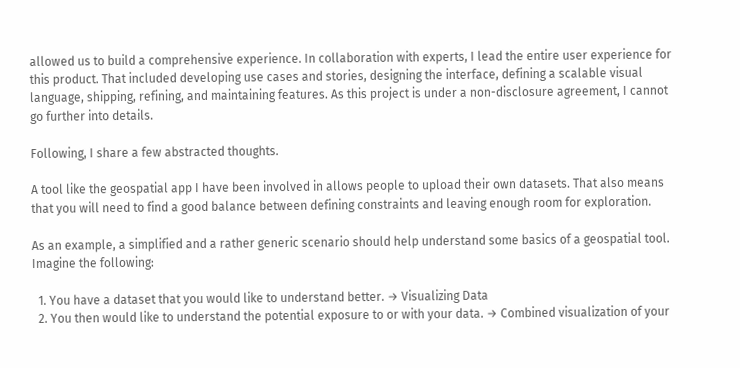allowed us to build a comprehensive experience. In collaboration with experts, I lead the entire user experience for this product. That included developing use cases and stories, designing the interface, defining a scalable visual language, shipping, refining, and maintaining features. As this project is under a non-disclosure agreement, I cannot go further into details.

Following, I share a few abstracted thoughts.

A tool like the geospatial app I have been involved in allows people to upload their own datasets. That also means that you will need to find a good balance between defining constraints and leaving enough room for exploration.

As an example, a simplified and a rather generic scenario should help understand some basics of a geospatial tool. Imagine the following:

  1. You have a dataset that you would like to understand better. → Visualizing Data
  2. You then would like to understand the potential exposure to or with your data. → Combined visualization of your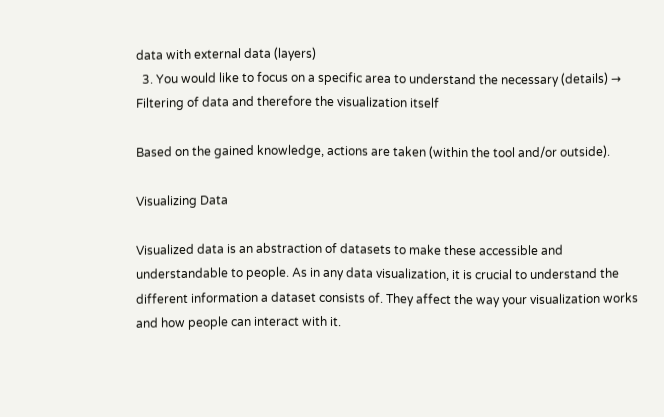data with external data (layers)
  3. You would like to focus on a specific area to understand the necessary (details) → Filtering of data and therefore the visualization itself

Based on the gained knowledge, actions are taken (within the tool and/or outside).

Visualizing Data

Visualized data is an abstraction of datasets to make these accessible and understandable to people. As in any data visualization, it is crucial to understand the different information a dataset consists of. They affect the way your visualization works and how people can interact with it.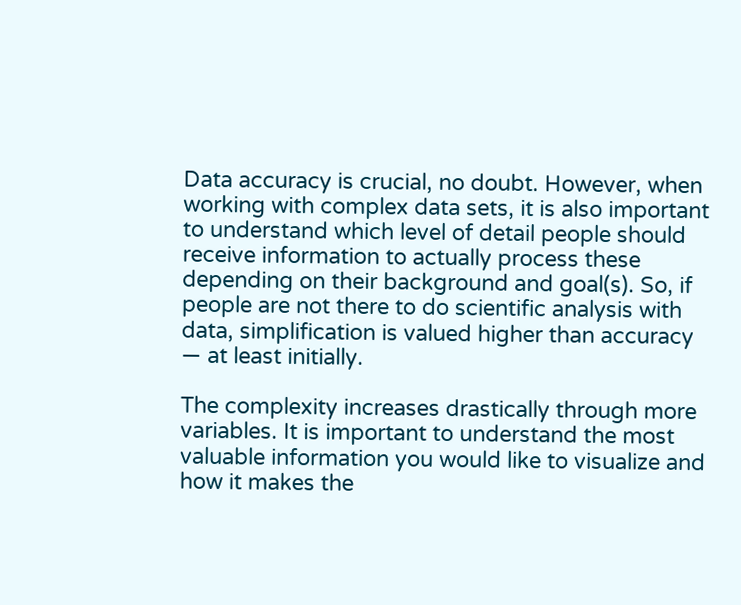Data accuracy is crucial, no doubt. However, when working with complex data sets, it is also important to understand which level of detail people should receive information to actually process these depending on their background and goal(s). So, if people are not there to do scientific analysis with data, simplification is valued higher than accuracy — at least initially.

The complexity increases drastically through more variables. It is important to understand the most valuable information you would like to visualize and how it makes the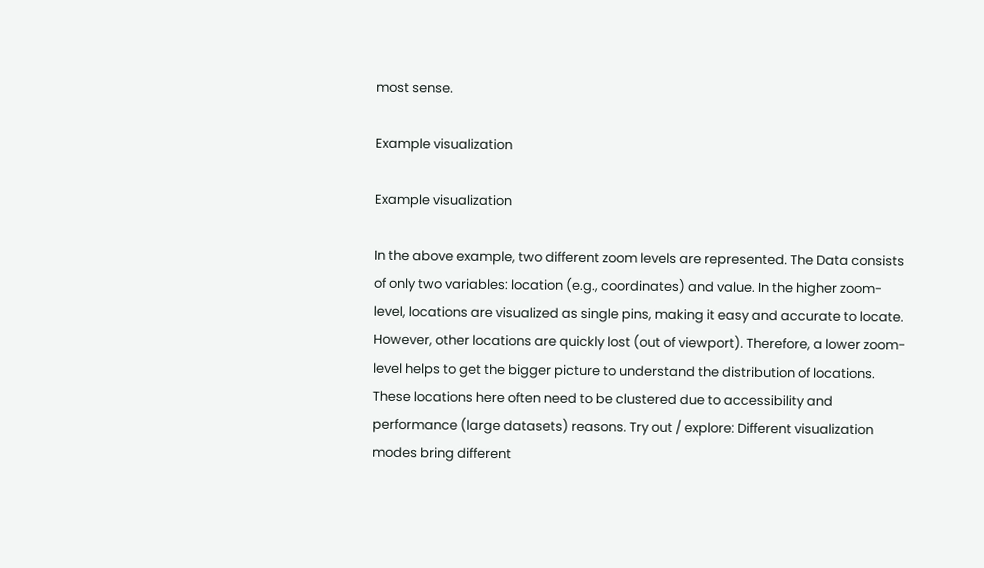most sense.

Example visualization

Example visualization

In the above example, two different zoom levels are represented. The Data consists of only two variables: location (e.g., coordinates) and value. In the higher zoom-level, locations are visualized as single pins, making it easy and accurate to locate. However, other locations are quickly lost (out of viewport). Therefore, a lower zoom-level helps to get the bigger picture to understand the distribution of locations. These locations here often need to be clustered due to accessibility and performance (large datasets) reasons. Try out / explore: Different visualization modes bring different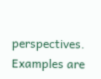perspectives. Examples are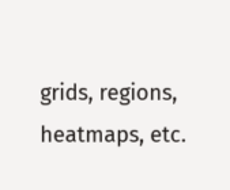grids, regions, heatmaps, etc.